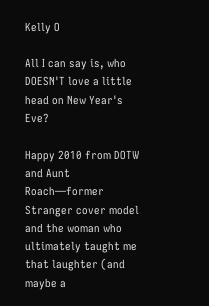Kelly O

All I can say is, who DOESN'T love a little head on New Year's Eve?

Happy 2010 from DOTW and Aunt Roach—former Stranger cover model and the woman who ultimately taught me that laughter (and maybe a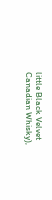little Black Velvet Canadian Whisky),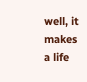well, it makes a life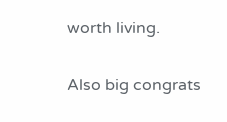worth living.

Also big congrats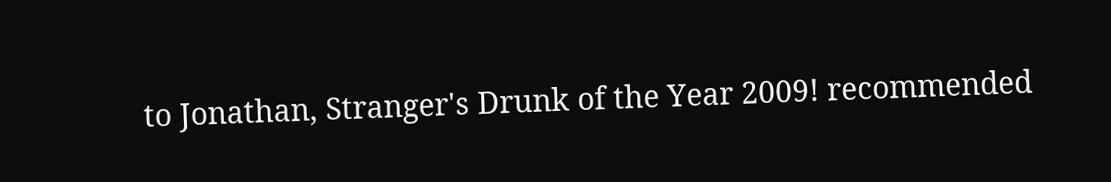to Jonathan, Stranger's Drunk of the Year 2009! recommended